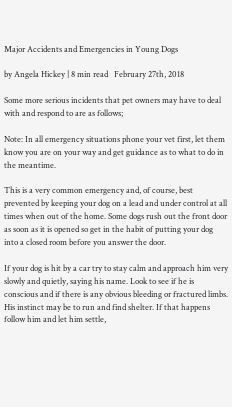Major Accidents and Emergencies in Young Dogs

by Angela Hickey | 8 min read   February 27th, 2018

Some more serious incidents that pet owners may have to deal with and respond to are as follows;

Note: In all emergency situations phone your vet first, let them know you are on your way and get guidance as to what to do in the meantime.

This is a very common emergency and, of course, best prevented by keeping your dog on a lead and under control at all times when out of the home. Some dogs rush out the front door as soon as it is opened so get in the habit of putting your dog into a closed room before you answer the door.

If your dog is hit by a car try to stay calm and approach him very slowly and quietly, saying his name. Look to see if he is conscious and if there is any obvious bleeding or fractured limbs. His instinct may be to run and find shelter. If that happens follow him and let him settle,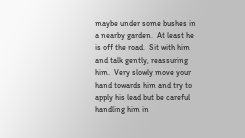maybe under some bushes in a nearby garden.  At least he is off the road.  Sit with him and talk gently, reassuring him.  Very slowly move your hand towards him and try to apply his lead but be careful handling him in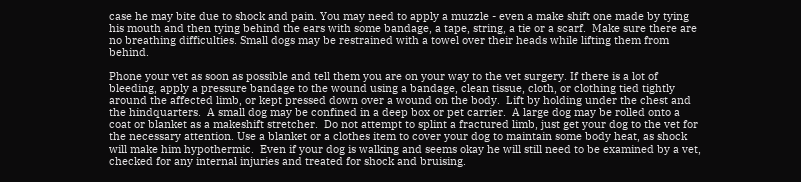case he may bite due to shock and pain. You may need to apply a muzzle - even a make shift one made by tying his mouth and then tying behind the ears with some bandage, a tape, string, a tie or a scarf.  Make sure there are no breathing difficulties. Small dogs may be restrained with a towel over their heads while lifting them from behind.

Phone your vet as soon as possible and tell them you are on your way to the vet surgery. If there is a lot of bleeding, apply a pressure bandage to the wound using a bandage, clean tissue, cloth, or clothing tied tightly around the affected limb, or kept pressed down over a wound on the body.  Lift by holding under the chest and the hindquarters.  A small dog may be confined in a deep box or pet carrier.  A large dog may be rolled onto a coat or blanket as a makeshift stretcher.  Do not attempt to splint a fractured limb, just get your dog to the vet for the necessary attention. Use a blanket or a clothes item to cover your dog to maintain some body heat, as shock will make him hypothermic.  Even if your dog is walking and seems okay he will still need to be examined by a vet, checked for any internal injuries and treated for shock and bruising.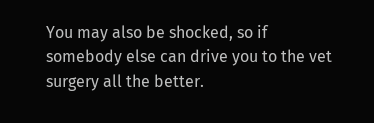You may also be shocked, so if somebody else can drive you to the vet surgery all the better.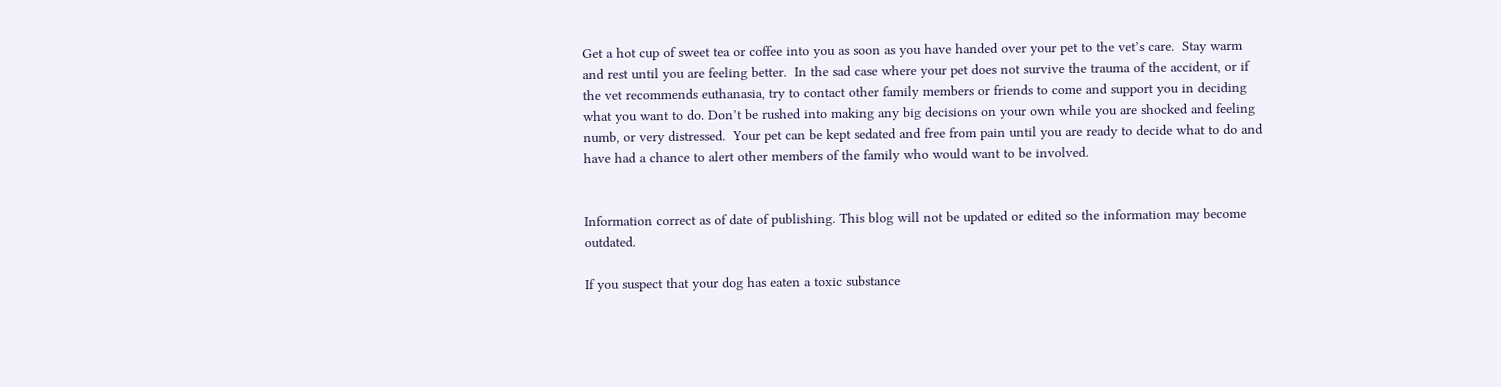Get a hot cup of sweet tea or coffee into you as soon as you have handed over your pet to the vet’s care.  Stay warm and rest until you are feeling better.  In the sad case where your pet does not survive the trauma of the accident, or if the vet recommends euthanasia, try to contact other family members or friends to come and support you in deciding what you want to do. Don’t be rushed into making any big decisions on your own while you are shocked and feeling numb, or very distressed.  Your pet can be kept sedated and free from pain until you are ready to decide what to do and have had a chance to alert other members of the family who would want to be involved.


Information correct as of date of publishing. This blog will not be updated or edited so the information may become outdated.

If you suspect that your dog has eaten a toxic substance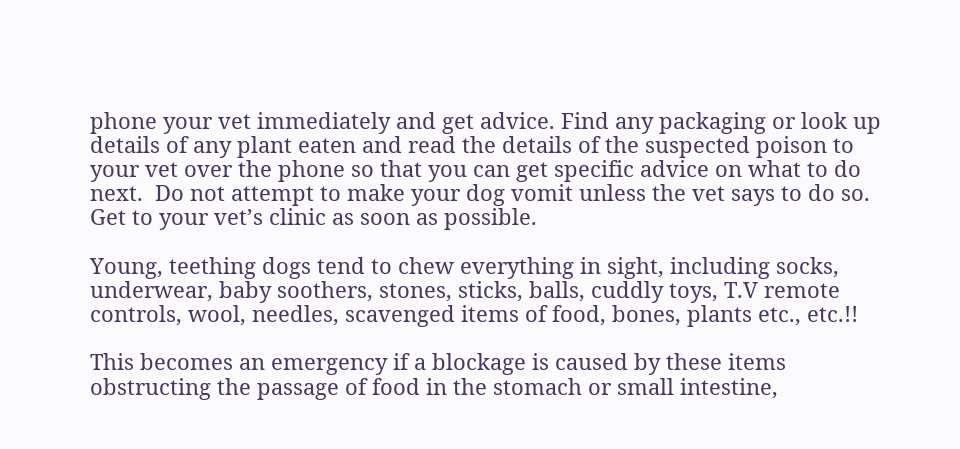phone your vet immediately and get advice. Find any packaging or look up details of any plant eaten and read the details of the suspected poison to your vet over the phone so that you can get specific advice on what to do next.  Do not attempt to make your dog vomit unless the vet says to do so.  Get to your vet’s clinic as soon as possible.

Young, teething dogs tend to chew everything in sight, including socks, underwear, baby soothers, stones, sticks, balls, cuddly toys, T.V remote controls, wool, needles, scavenged items of food, bones, plants etc., etc.!!

This becomes an emergency if a blockage is caused by these items obstructing the passage of food in the stomach or small intestine,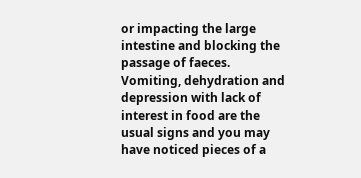or impacting the large intestine and blocking the passage of faeces. Vomiting, dehydration and depression with lack of interest in food are the usual signs and you may have noticed pieces of a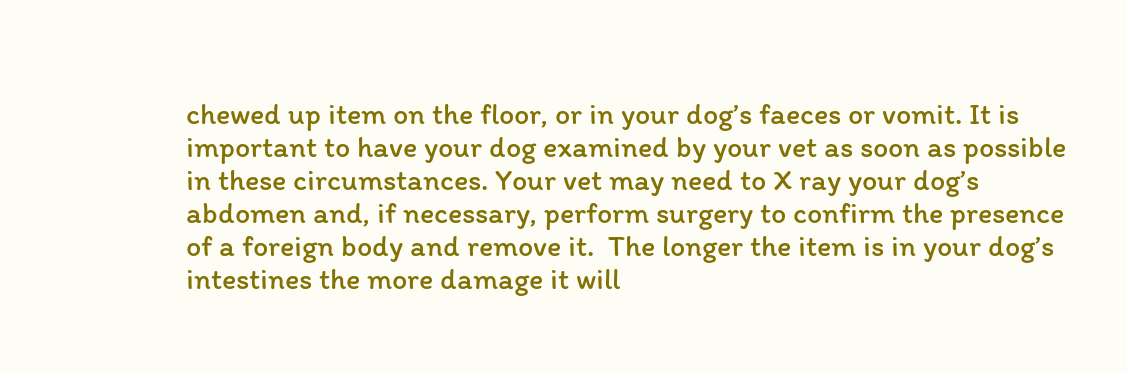chewed up item on the floor, or in your dog’s faeces or vomit. It is important to have your dog examined by your vet as soon as possible in these circumstances. Your vet may need to X ray your dog’s abdomen and, if necessary, perform surgery to confirm the presence of a foreign body and remove it.  The longer the item is in your dog’s intestines the more damage it will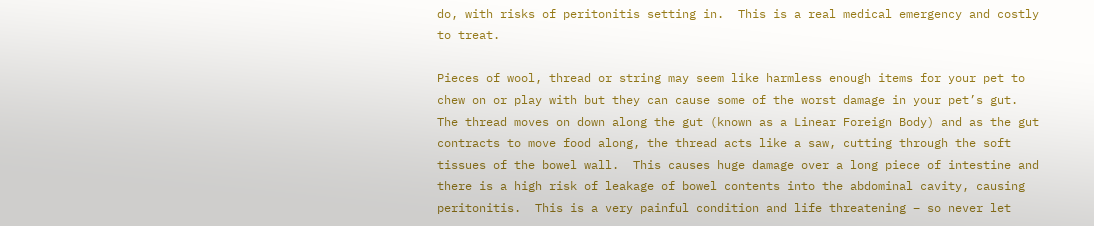do, with risks of peritonitis setting in.  This is a real medical emergency and costly to treat.

Pieces of wool, thread or string may seem like harmless enough items for your pet to chew on or play with but they can cause some of the worst damage in your pet’s gut. The thread moves on down along the gut (known as a Linear Foreign Body) and as the gut contracts to move food along, the thread acts like a saw, cutting through the soft tissues of the bowel wall.  This causes huge damage over a long piece of intestine and there is a high risk of leakage of bowel contents into the abdominal cavity, causing peritonitis.  This is a very painful condition and life threatening – so never let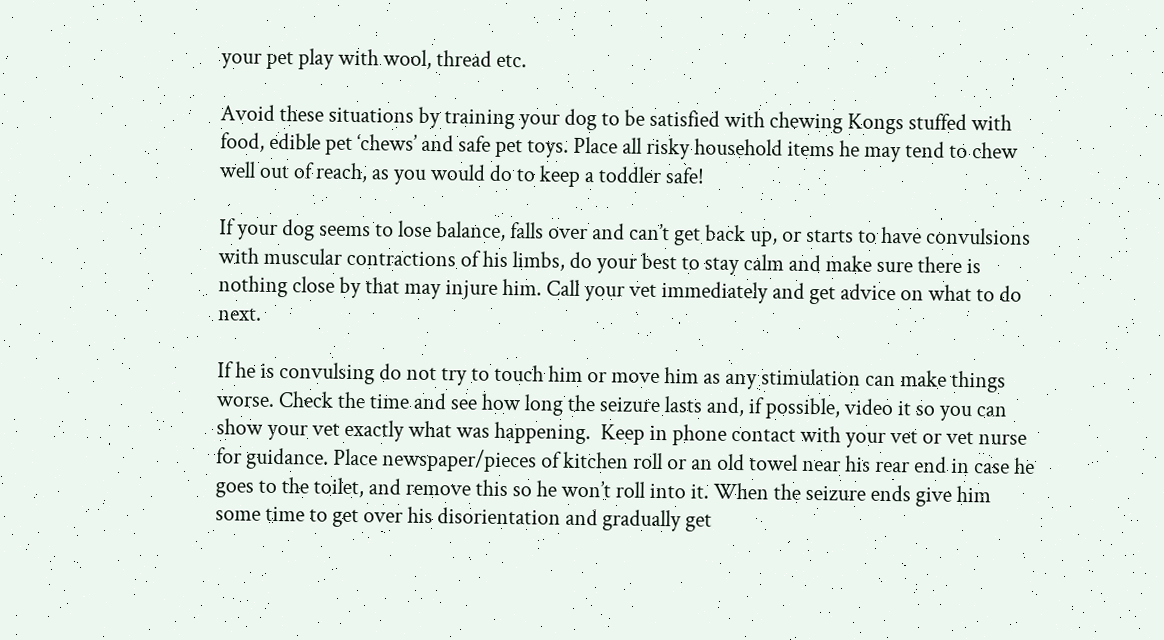your pet play with wool, thread etc.

Avoid these situations by training your dog to be satisfied with chewing Kongs stuffed with food, edible pet ‘chews’ and safe pet toys. Place all risky household items he may tend to chew well out of reach, as you would do to keep a toddler safe!

If your dog seems to lose balance, falls over and can’t get back up, or starts to have convulsions with muscular contractions of his limbs, do your best to stay calm and make sure there is nothing close by that may injure him. Call your vet immediately and get advice on what to do next.

If he is convulsing do not try to touch him or move him as any stimulation can make things worse. Check the time and see how long the seizure lasts and, if possible, video it so you can show your vet exactly what was happening.  Keep in phone contact with your vet or vet nurse for guidance. Place newspaper/pieces of kitchen roll or an old towel near his rear end in case he goes to the toilet, and remove this so he won’t roll into it. When the seizure ends give him some time to get over his disorientation and gradually get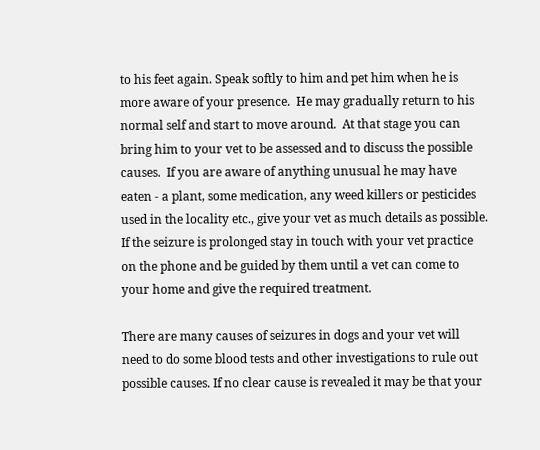to his feet again. Speak softly to him and pet him when he is more aware of your presence.  He may gradually return to his normal self and start to move around.  At that stage you can bring him to your vet to be assessed and to discuss the possible causes.  If you are aware of anything unusual he may have eaten - a plant, some medication, any weed killers or pesticides used in the locality etc., give your vet as much details as possible.  If the seizure is prolonged stay in touch with your vet practice on the phone and be guided by them until a vet can come to your home and give the required treatment.

There are many causes of seizures in dogs and your vet will need to do some blood tests and other investigations to rule out possible causes. If no clear cause is revealed it may be that your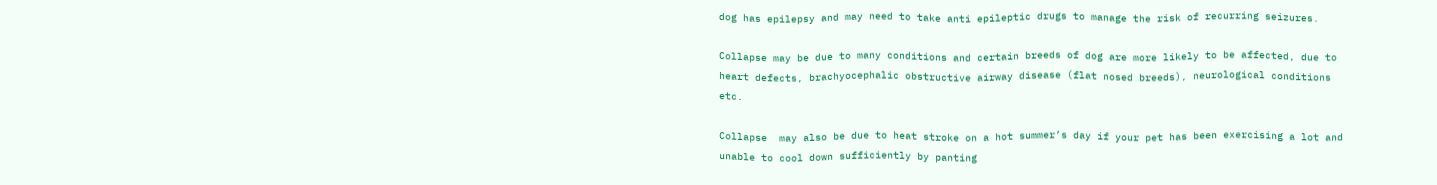dog has epilepsy and may need to take anti epileptic drugs to manage the risk of recurring seizures.

Collapse may be due to many conditions and certain breeds of dog are more likely to be affected, due to heart defects, brachyocephalic obstructive airway disease (flat nosed breeds), neurological conditions etc.

Collapse  may also be due to heat stroke on a hot summer’s day if your pet has been exercising a lot and unable to cool down sufficiently by panting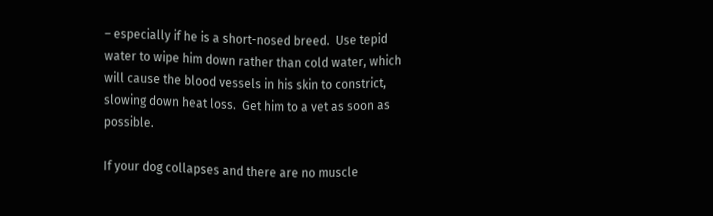– especially if he is a short-nosed breed.  Use tepid water to wipe him down rather than cold water, which will cause the blood vessels in his skin to constrict, slowing down heat loss.  Get him to a vet as soon as possible.

If your dog collapses and there are no muscle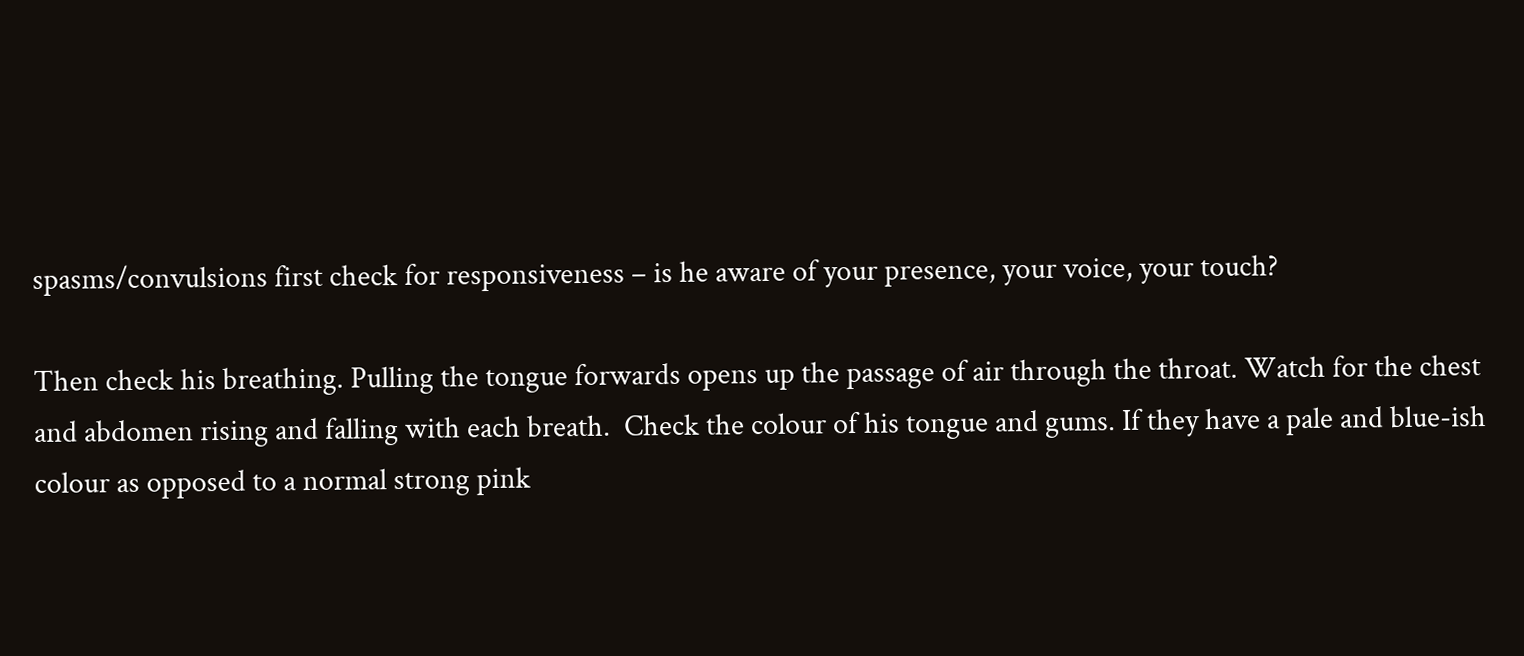spasms/convulsions first check for responsiveness – is he aware of your presence, your voice, your touch?

Then check his breathing. Pulling the tongue forwards opens up the passage of air through the throat. Watch for the chest and abdomen rising and falling with each breath.  Check the colour of his tongue and gums. If they have a pale and blue-ish colour as opposed to a normal strong pink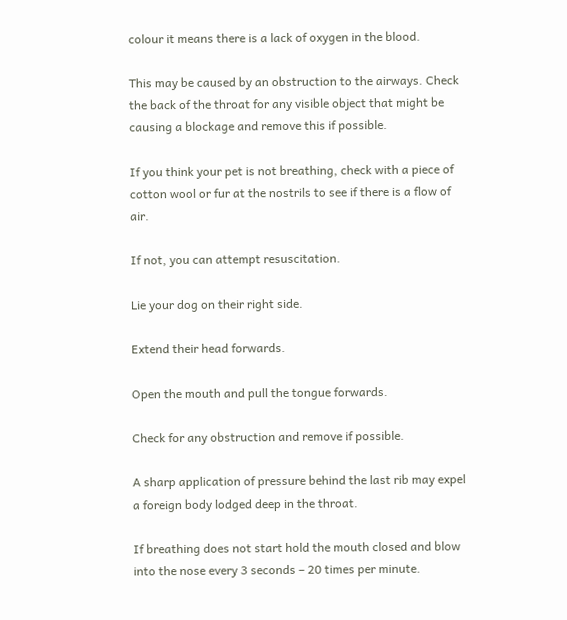colour it means there is a lack of oxygen in the blood.

This may be caused by an obstruction to the airways. Check the back of the throat for any visible object that might be causing a blockage and remove this if possible.

If you think your pet is not breathing, check with a piece of cotton wool or fur at the nostrils to see if there is a flow of air.

If not, you can attempt resuscitation.

Lie your dog on their right side.

Extend their head forwards.

Open the mouth and pull the tongue forwards.

Check for any obstruction and remove if possible.

A sharp application of pressure behind the last rib may expel a foreign body lodged deep in the throat.

If breathing does not start hold the mouth closed and blow into the nose every 3 seconds – 20 times per minute.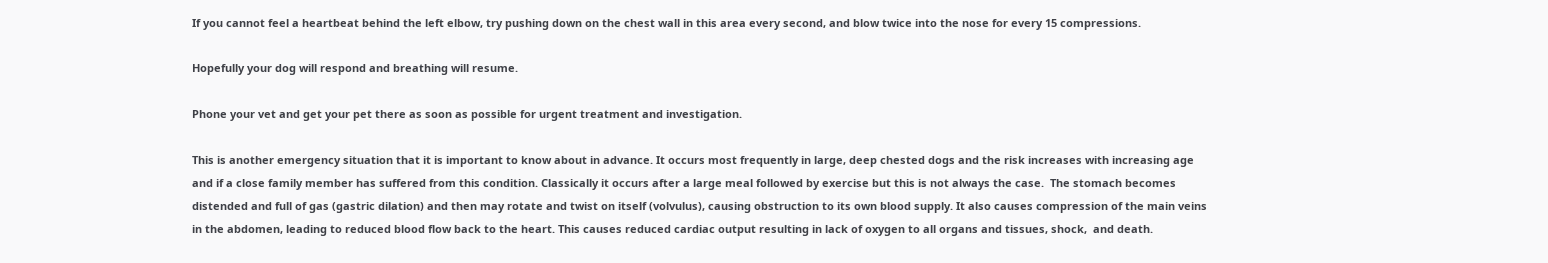If you cannot feel a heartbeat behind the left elbow, try pushing down on the chest wall in this area every second, and blow twice into the nose for every 15 compressions.

Hopefully your dog will respond and breathing will resume.

Phone your vet and get your pet there as soon as possible for urgent treatment and investigation.

This is another emergency situation that it is important to know about in advance. It occurs most frequently in large, deep chested dogs and the risk increases with increasing age and if a close family member has suffered from this condition. Classically it occurs after a large meal followed by exercise but this is not always the case.  The stomach becomes distended and full of gas (gastric dilation) and then may rotate and twist on itself (volvulus), causing obstruction to its own blood supply. It also causes compression of the main veins in the abdomen, leading to reduced blood flow back to the heart. This causes reduced cardiac output resulting in lack of oxygen to all organs and tissues, shock,  and death.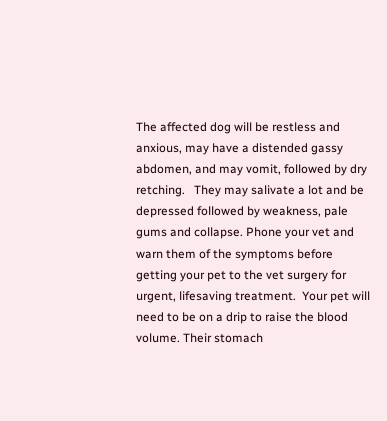The affected dog will be restless and anxious, may have a distended gassy abdomen, and may vomit, followed by dry retching.   They may salivate a lot and be depressed followed by weakness, pale gums and collapse. Phone your vet and warn them of the symptoms before getting your pet to the vet surgery for urgent, lifesaving treatment.  Your pet will need to be on a drip to raise the blood volume. Their stomach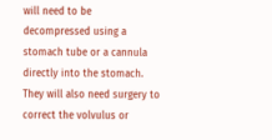will need to be decompressed using a stomach tube or a cannula directly into the stomach.  They will also need surgery to correct the volvulus or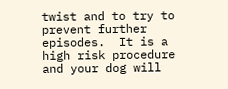twist and to try to prevent further episodes.  It is a high risk procedure and your dog will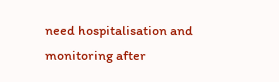need hospitalisation and monitoring after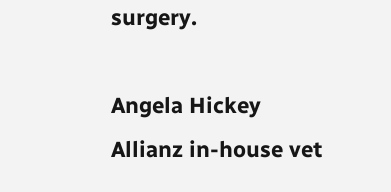surgery.

Angela Hickey
Allianz in-house vet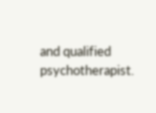and qualified psychotherapist.